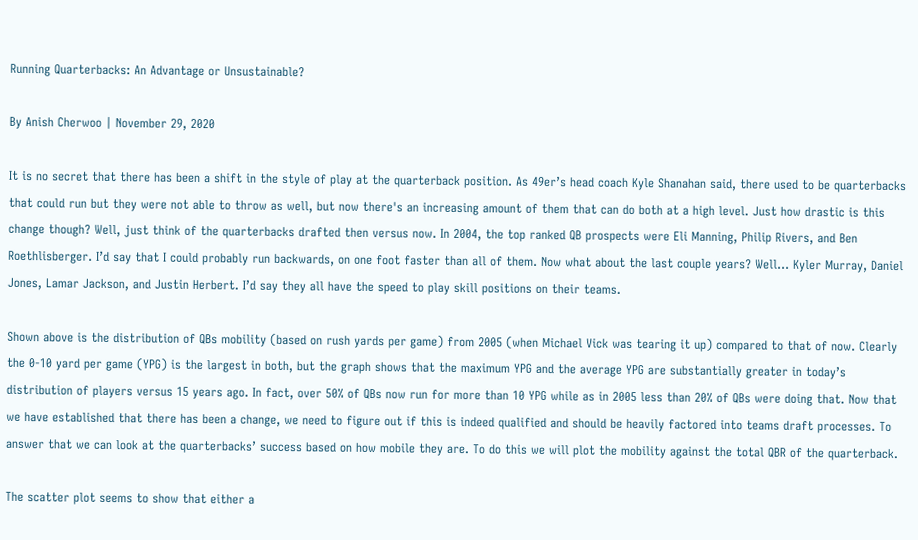Running Quarterbacks: An Advantage or Unsustainable?

By Anish Cherwoo | November 29, 2020

It is no secret that there has been a shift in the style of play at the quarterback position. As 49er’s head coach Kyle Shanahan said, there used to be quarterbacks that could run but they were not able to throw as well, but now there's an increasing amount of them that can do both at a high level. Just how drastic is this change though? Well, just think of the quarterbacks drafted then versus now. In 2004, the top ranked QB prospects were Eli Manning, Philip Rivers, and Ben Roethlisberger. I’d say that I could probably run backwards, on one foot faster than all of them. Now what about the last couple years? Well… Kyler Murray, Daniel Jones, Lamar Jackson, and Justin Herbert. I’d say they all have the speed to play skill positions on their teams.

Shown above is the distribution of QBs mobility (based on rush yards per game) from 2005 (when Michael Vick was tearing it up) compared to that of now. Clearly the 0-10 yard per game (YPG) is the largest in both, but the graph shows that the maximum YPG and the average YPG are substantially greater in today’s distribution of players versus 15 years ago. In fact, over 50% of QBs now run for more than 10 YPG while as in 2005 less than 20% of QBs were doing that. Now that we have established that there has been a change, we need to figure out if this is indeed qualified and should be heavily factored into teams draft processes. To answer that we can look at the quarterbacks’ success based on how mobile they are. To do this we will plot the mobility against the total QBR of the quarterback.

The scatter plot seems to show that either a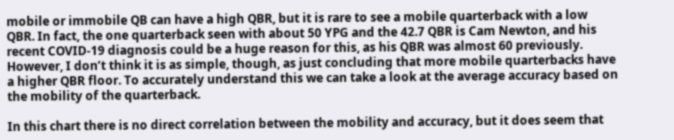mobile or immobile QB can have a high QBR, but it is rare to see a mobile quarterback with a low QBR. In fact, the one quarterback seen with about 50 YPG and the 42.7 QBR is Cam Newton, and his recent COVID-19 diagnosis could be a huge reason for this, as his QBR was almost 60 previously. However, I don’t think it is as simple, though, as just concluding that more mobile quarterbacks have a higher QBR floor. To accurately understand this we can take a look at the average accuracy based on the mobility of the quarterback.

In this chart there is no direct correlation between the mobility and accuracy, but it does seem that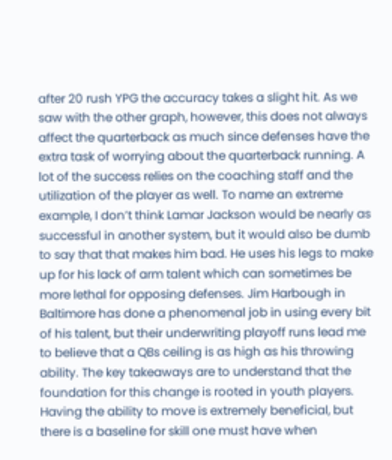after 20 rush YPG the accuracy takes a slight hit. As we saw with the other graph, however, this does not always affect the quarterback as much since defenses have the extra task of worrying about the quarterback running. A lot of the success relies on the coaching staff and the utilization of the player as well. To name an extreme example, I don’t think Lamar Jackson would be nearly as successful in another system, but it would also be dumb to say that that makes him bad. He uses his legs to make up for his lack of arm talent which can sometimes be more lethal for opposing defenses. Jim Harbough in Baltimore has done a phenomenal job in using every bit of his talent, but their underwriting playoff runs lead me to believe that a QBs ceiling is as high as his throwing ability. The key takeaways are to understand that the foundation for this change is rooted in youth players. Having the ability to move is extremely beneficial, but there is a baseline for skill one must have when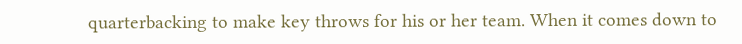quarterbacking to make key throws for his or her team. When it comes down to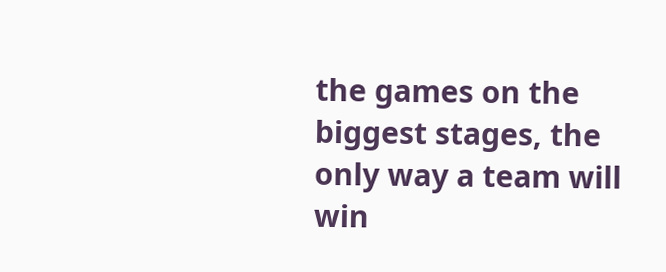the games on the biggest stages, the only way a team will win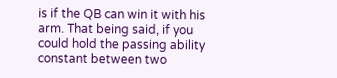is if the QB can win it with his arm. That being said, if you could hold the passing ability constant between two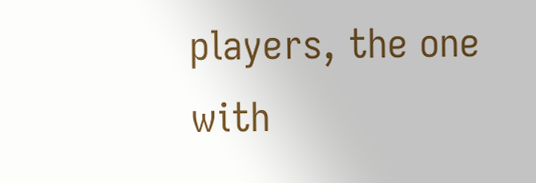players, the one with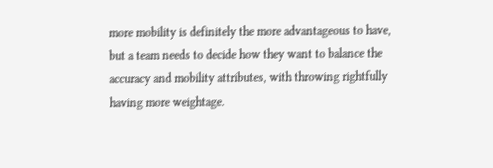more mobility is definitely the more advantageous to have, but a team needs to decide how they want to balance the accuracy and mobility attributes, with throwing rightfully having more weightage.